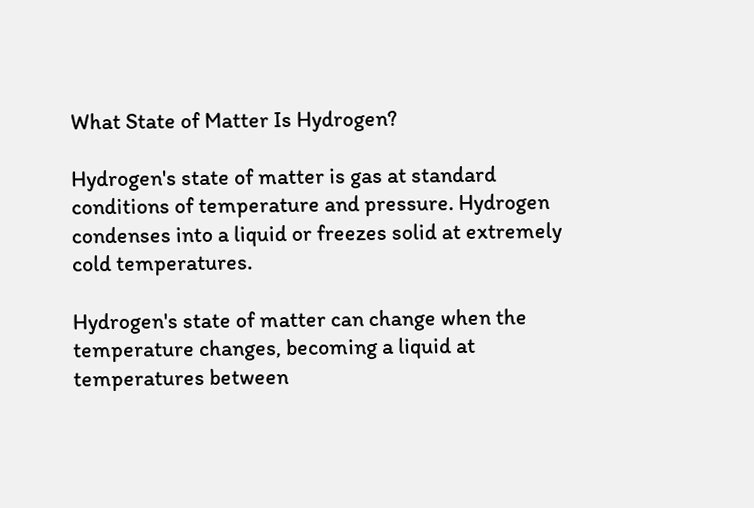What State of Matter Is Hydrogen?

Hydrogen's state of matter is gas at standard conditions of temperature and pressure. Hydrogen condenses into a liquid or freezes solid at extremely cold temperatures.

Hydrogen's state of matter can change when the temperature changes, becoming a liquid at temperatures between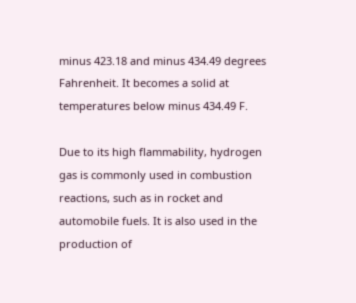minus 423.18 and minus 434.49 degrees Fahrenheit. It becomes a solid at temperatures below minus 434.49 F.

Due to its high flammability, hydrogen gas is commonly used in combustion reactions, such as in rocket and automobile fuels. It is also used in the production of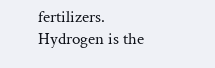fertilizers. Hydrogen is the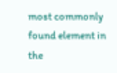most commonly found element in the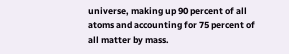universe, making up 90 percent of all atoms and accounting for 75 percent of all matter by mass.